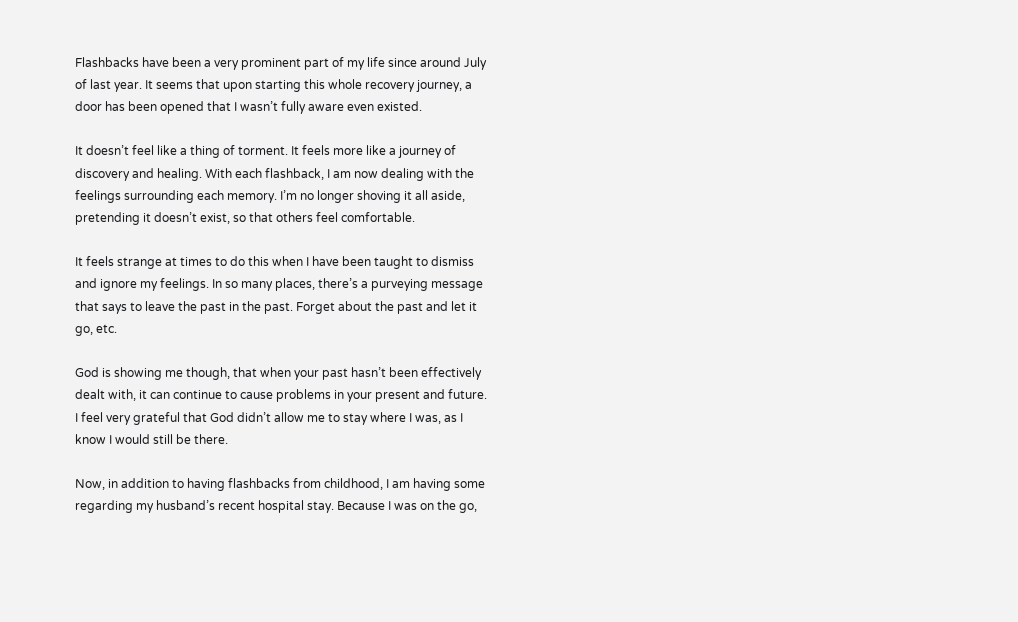Flashbacks have been a very prominent part of my life since around July of last year. It seems that upon starting this whole recovery journey, a door has been opened that I wasn’t fully aware even existed.

It doesn’t feel like a thing of torment. It feels more like a journey of discovery and healing. With each flashback, I am now dealing with the feelings surrounding each memory. I’m no longer shoving it all aside, pretending it doesn’t exist, so that others feel comfortable.

It feels strange at times to do this when I have been taught to dismiss and ignore my feelings. In so many places, there’s a purveying message that says to leave the past in the past. Forget about the past and let it go, etc.

God is showing me though, that when your past hasn’t been effectively dealt with, it can continue to cause problems in your present and future. I feel very grateful that God didn’t allow me to stay where I was, as I know I would still be there.

Now, in addition to having flashbacks from childhood, I am having some regarding my husband’s recent hospital stay. Because I was on the go,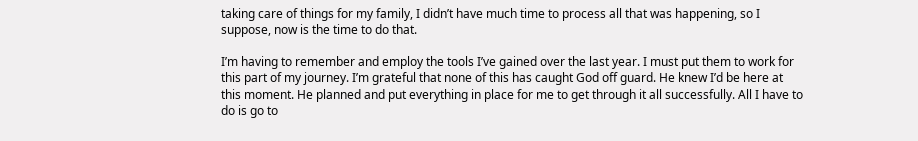taking care of things for my family, I didn’t have much time to process all that was happening, so I suppose, now is the time to do that.

I’m having to remember and employ the tools I’ve gained over the last year. I must put them to work for this part of my journey. I’m grateful that none of this has caught God off guard. He knew I’d be here at this moment. He planned and put everything in place for me to get through it all successfully. All I have to do is go to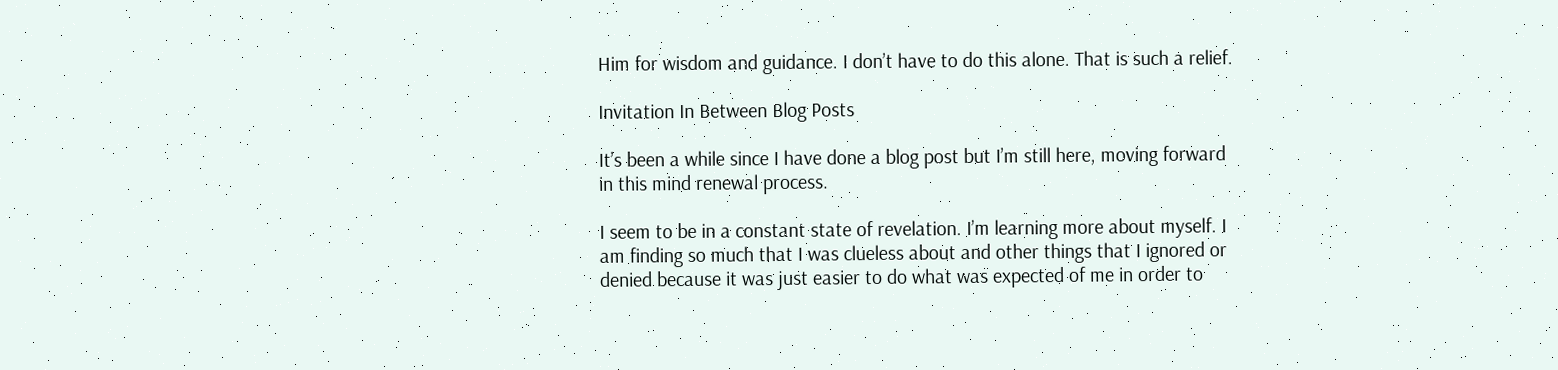Him for wisdom and guidance. I don’t have to do this alone. That is such a relief.

Invitation In Between Blog Posts

It’s been a while since I have done a blog post but I’m still here, moving forward in this mind renewal process.

I seem to be in a constant state of revelation. I’m learning more about myself. I am finding so much that I was clueless about and other things that I ignored or denied because it was just easier to do what was expected of me in order to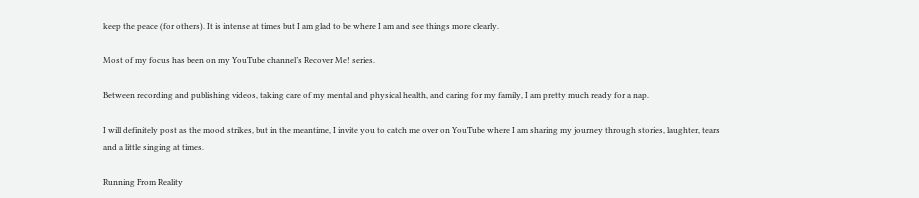keep the peace (for others). It is intense at times but I am glad to be where I am and see things more clearly.

Most of my focus has been on my YouTube channel’s Recover Me! series.

Between recording and publishing videos, taking care of my mental and physical health, and caring for my family, I am pretty much ready for a nap.

I will definitely post as the mood strikes, but in the meantime, I invite you to catch me over on YouTube where I am sharing my journey through stories, laughter, tears and a little singing at times.

Running From Reality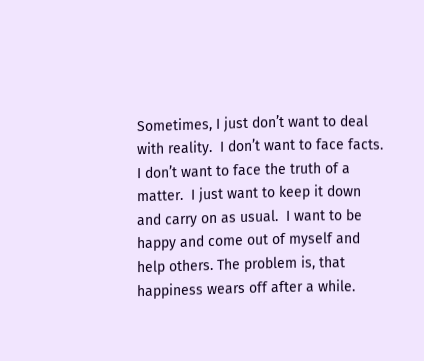Sometimes, I just don’t want to deal with reality.  I don’t want to face facts.  I don’t want to face the truth of a matter.  I just want to keep it down and carry on as usual.  I want to be happy and come out of myself and help others. The problem is, that happiness wears off after a while.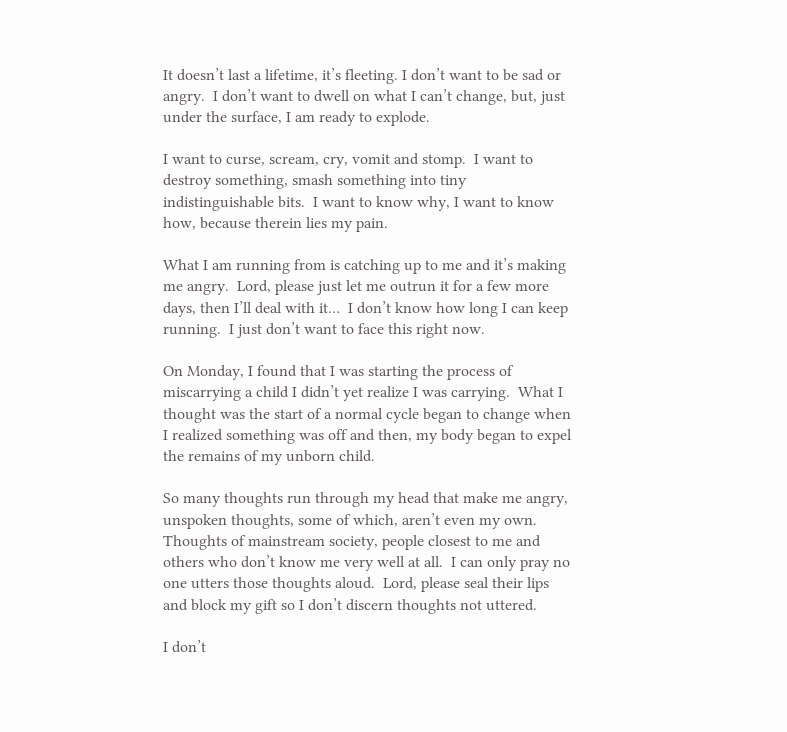It doesn’t last a lifetime, it’s fleeting. I don’t want to be sad or angry.  I don’t want to dwell on what I can’t change, but, just under the surface, I am ready to explode.

I want to curse, scream, cry, vomit and stomp.  I want to destroy something, smash something into tiny indistinguishable bits.  I want to know why, I want to know how, because therein lies my pain.

What I am running from is catching up to me and it’s making me angry.  Lord, please just let me outrun it for a few more days, then I’ll deal with it…  I don’t know how long I can keep running.  I just don’t want to face this right now.

On Monday, I found that I was starting the process of miscarrying a child I didn’t yet realize I was carrying.  What I thought was the start of a normal cycle began to change when I realized something was off and then, my body began to expel the remains of my unborn child.

So many thoughts run through my head that make me angry, unspoken thoughts, some of which, aren’t even my own.  Thoughts of mainstream society, people closest to me and others who don’t know me very well at all.  I can only pray no one utters those thoughts aloud.  Lord, please seal their lips and block my gift so I don’t discern thoughts not uttered.

I don’t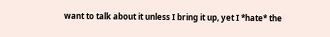want to talk about it unless I bring it up, yet I *hate* the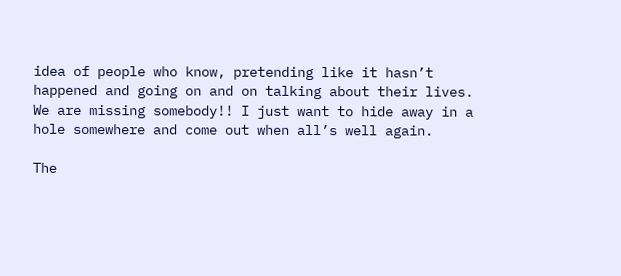idea of people who know, pretending like it hasn’t happened and going on and on talking about their lives.  We are missing somebody!! I just want to hide away in a hole somewhere and come out when all’s well again.

The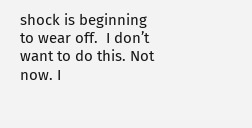shock is beginning to wear off.  I don’t want to do this. Not now. I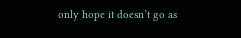only hope it doesn’t go as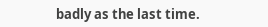badly as the last time.